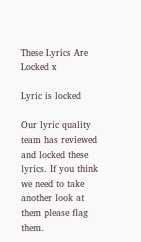These Lyrics Are Locked x

Lyric is locked

Our lyric quality team has reviewed and locked these lyrics. If you think we need to take another look at them please flag them.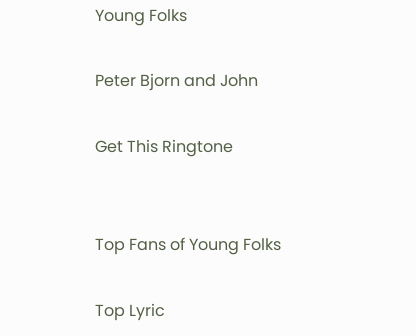Young Folks

Peter Bjorn and John

Get This Ringtone


Top Fans of Young Folks

Top Lyric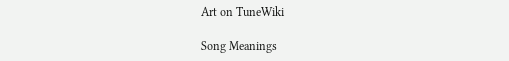Art on TuneWiki

Song Meanings